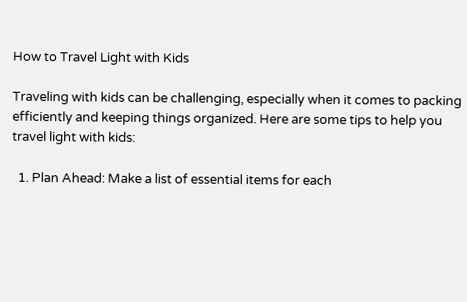How to Travel Light with Kids

Traveling with kids can be challenging, especially when it comes to packing efficiently and keeping things organized. Here are some tips to help you travel light with kids:

  1. Plan Ahead: Make a list of essential items for each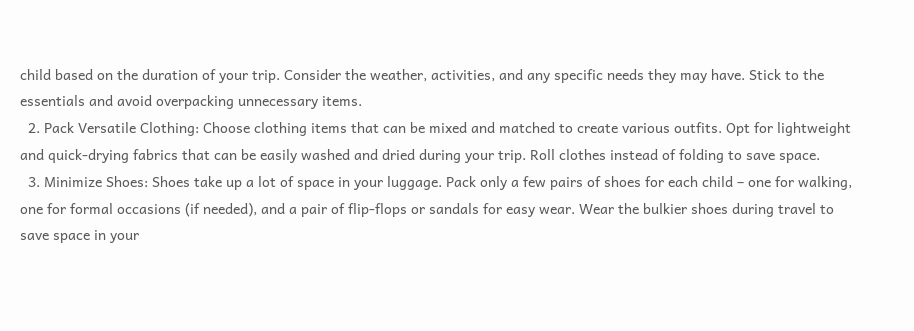child based on the duration of your trip. Consider the weather, activities, and any specific needs they may have. Stick to the essentials and avoid overpacking unnecessary items.
  2. Pack Versatile Clothing: Choose clothing items that can be mixed and matched to create various outfits. Opt for lightweight and quick-drying fabrics that can be easily washed and dried during your trip. Roll clothes instead of folding to save space.
  3. Minimize Shoes: Shoes take up a lot of space in your luggage. Pack only a few pairs of shoes for each child – one for walking, one for formal occasions (if needed), and a pair of flip-flops or sandals for easy wear. Wear the bulkier shoes during travel to save space in your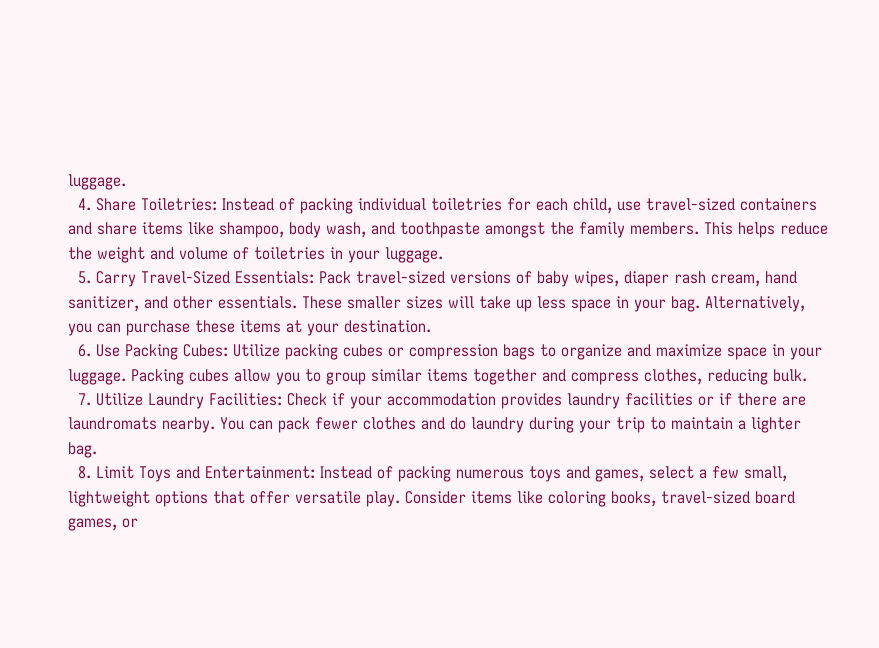luggage.
  4. Share Toiletries: Instead of packing individual toiletries for each child, use travel-sized containers and share items like shampoo, body wash, and toothpaste amongst the family members. This helps reduce the weight and volume of toiletries in your luggage.
  5. Carry Travel-Sized Essentials: Pack travel-sized versions of baby wipes, diaper rash cream, hand sanitizer, and other essentials. These smaller sizes will take up less space in your bag. Alternatively, you can purchase these items at your destination.
  6. Use Packing Cubes: Utilize packing cubes or compression bags to organize and maximize space in your luggage. Packing cubes allow you to group similar items together and compress clothes, reducing bulk.
  7. Utilize Laundry Facilities: Check if your accommodation provides laundry facilities or if there are laundromats nearby. You can pack fewer clothes and do laundry during your trip to maintain a lighter bag.
  8. Limit Toys and Entertainment: Instead of packing numerous toys and games, select a few small, lightweight options that offer versatile play. Consider items like coloring books, travel-sized board games, or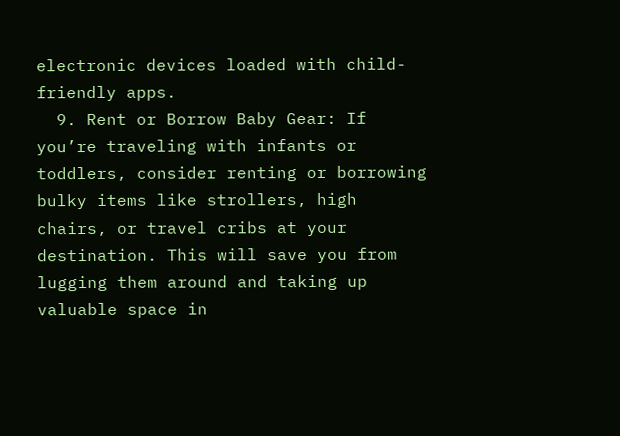electronic devices loaded with child-friendly apps.
  9. Rent or Borrow Baby Gear: If you’re traveling with infants or toddlers, consider renting or borrowing bulky items like strollers, high chairs, or travel cribs at your destination. This will save you from lugging them around and taking up valuable space in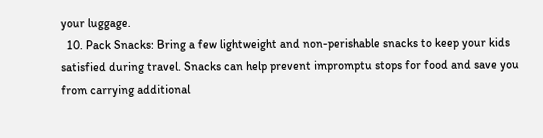your luggage.
  10. Pack Snacks: Bring a few lightweight and non-perishable snacks to keep your kids satisfied during travel. Snacks can help prevent impromptu stops for food and save you from carrying additional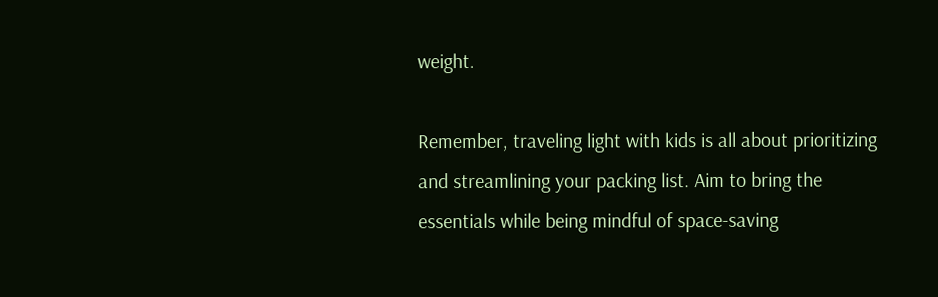weight.

Remember, traveling light with kids is all about prioritizing and streamlining your packing list. Aim to bring the essentials while being mindful of space-saving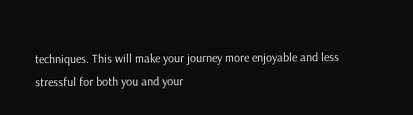techniques. This will make your journey more enjoyable and less stressful for both you and your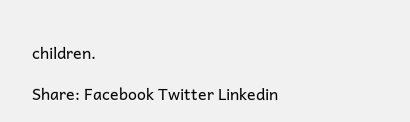children.

Share: Facebook Twitter Linkedin